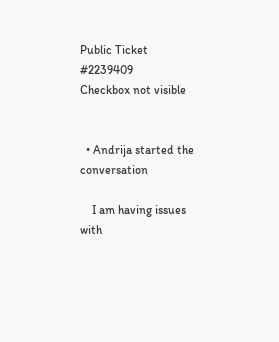Public Ticket #2239409
Checkbox not visible


  • Andrija started the conversation

    I am having issues with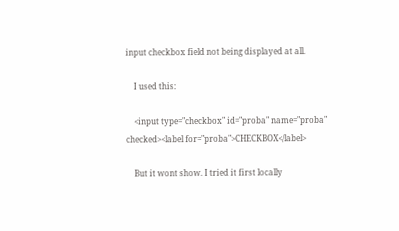input checkbox field not being displayed at all.

    I used this:

    <input type="checkbox" id="proba" name="proba" checked><label for="proba">CHECKBOX</label>

    But it wont show. I tried it first locally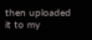then uploaded it to my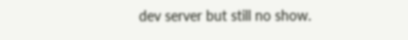dev server but still no show.